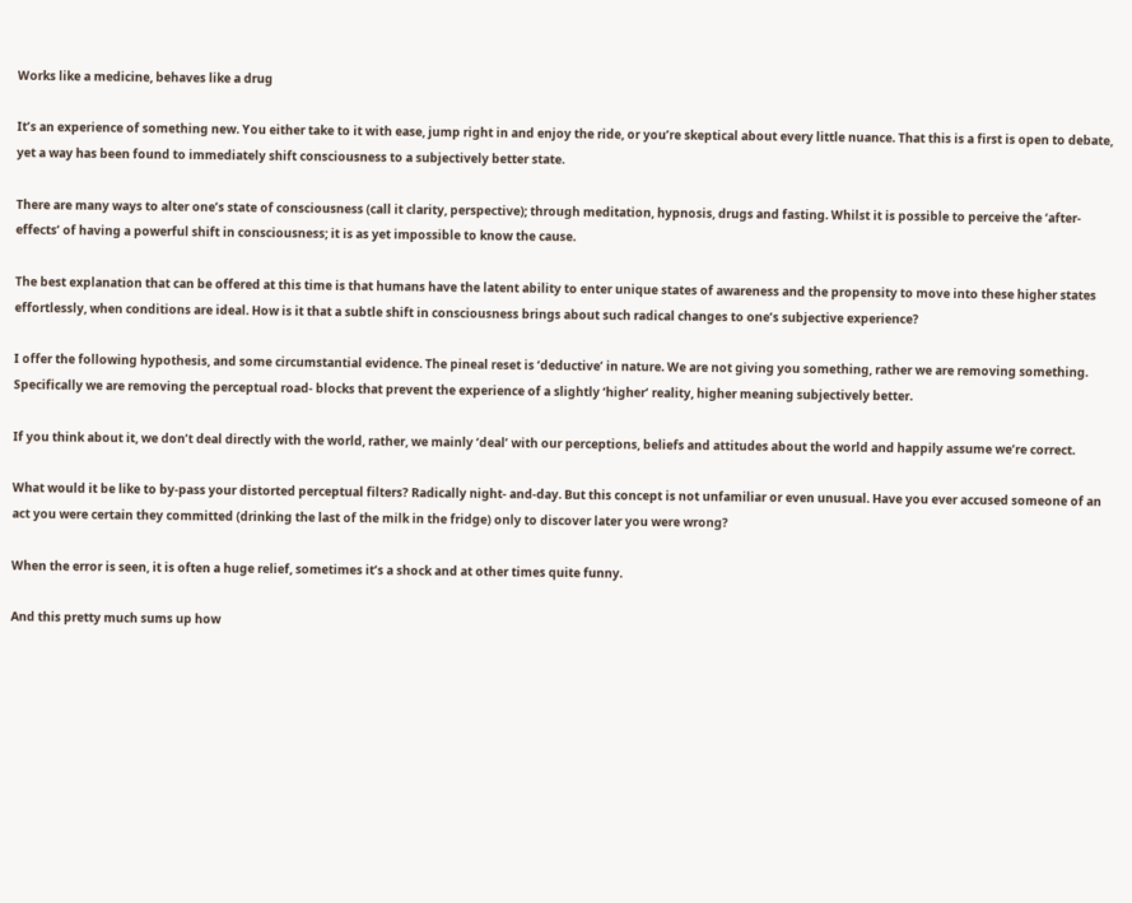Works like a medicine, behaves like a drug

It’s an experience of something new. You either take to it with ease, jump right in and enjoy the ride, or you’re skeptical about every little nuance. That this is a first is open to debate, yet a way has been found to immediately shift consciousness to a subjectively better state.

There are many ways to alter one’s state of consciousness (call it clarity, perspective); through meditation, hypnosis, drugs and fasting. Whilst it is possible to perceive the ‘after-effects’ of having a powerful shift in consciousness; it is as yet impossible to know the cause.

The best explanation that can be offered at this time is that humans have the latent ability to enter unique states of awareness and the propensity to move into these higher states effortlessly, when conditions are ideal. How is it that a subtle shift in consciousness brings about such radical changes to one’s subjective experience?

I offer the following hypothesis, and some circumstantial evidence. The pineal reset is ‘deductive’ in nature. We are not giving you something, rather we are removing something. Specifically we are removing the perceptual road- blocks that prevent the experience of a slightly ‘higher’ reality, higher meaning subjectively better.

If you think about it, we don’t deal directly with the world, rather, we mainly ‘deal’ with our perceptions, beliefs and attitudes about the world and happily assume we’re correct.

What would it be like to by-pass your distorted perceptual filters? Radically night- and-day. But this concept is not unfamiliar or even unusual. Have you ever accused someone of an act you were certain they committed (drinking the last of the milk in the fridge) only to discover later you were wrong?

When the error is seen, it is often a huge relief, sometimes it’s a shock and at other times quite funny.

And this pretty much sums up how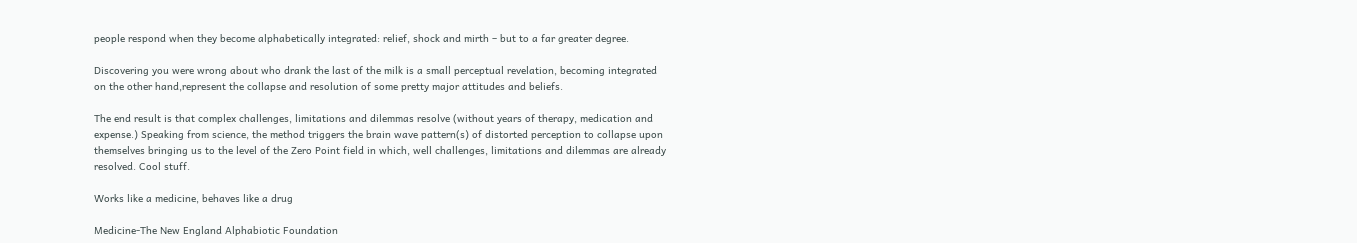people respond when they become alphabetically integrated: relief, shock and mirth – but to a far greater degree.

Discovering you were wrong about who drank the last of the milk is a small perceptual revelation, becoming integrated on the other hand,represent the collapse and resolution of some pretty major attitudes and beliefs.

The end result is that complex challenges, limitations and dilemmas resolve (without years of therapy, medication and expense.) Speaking from science, the method triggers the brain wave pattern(s) of distorted perception to collapse upon themselves bringing us to the level of the Zero Point field in which, well challenges, limitations and dilemmas are already resolved. Cool stuff.

Works like a medicine, behaves like a drug

Medicine-The New England Alphabiotic Foundation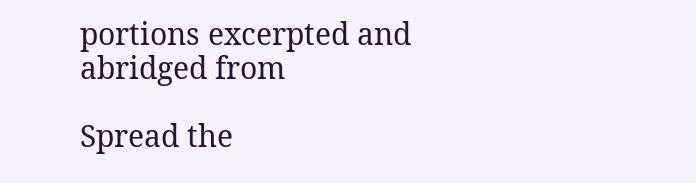portions excerpted and abridged from

Spread the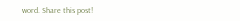word. Share this post!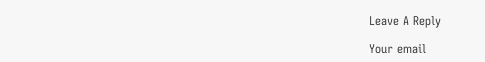Leave A Reply

Your email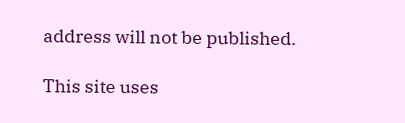address will not be published.

This site uses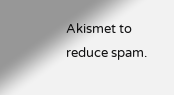Akismet to reduce spam.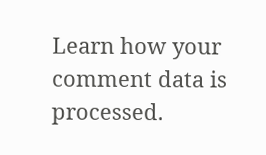Learn how your comment data is processed.